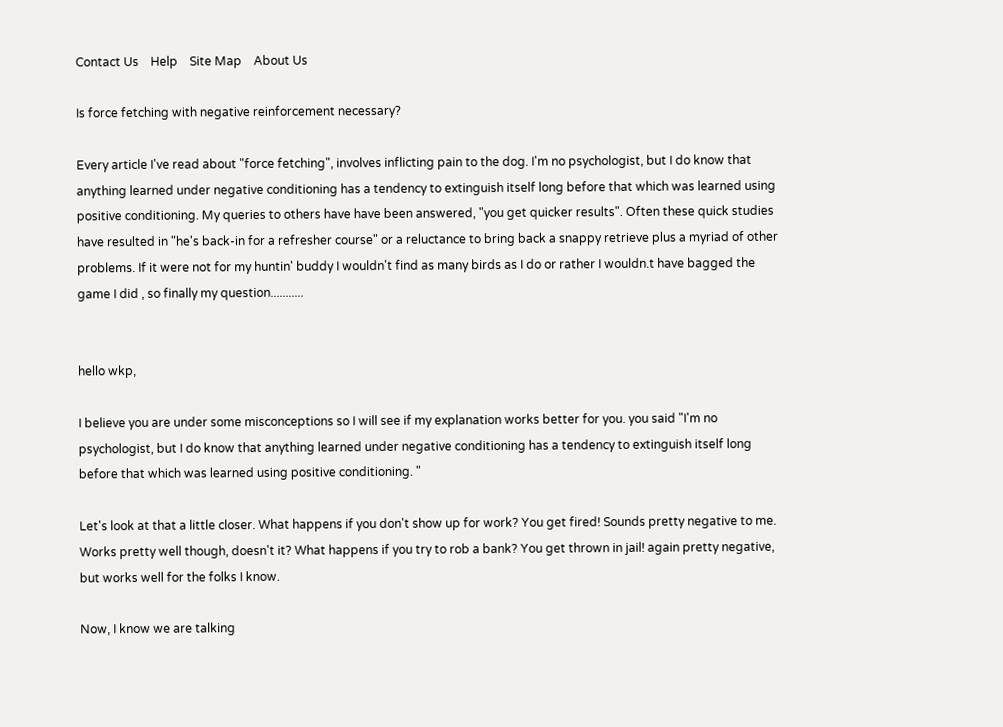Contact Us    Help    Site Map    About Us

Is force fetching with negative reinforcement necessary?

Every article I've read about "force fetching", involves inflicting pain to the dog. I'm no psychologist, but I do know that anything learned under negative conditioning has a tendency to extinguish itself long before that which was learned using positive conditioning. My queries to others have have been answered, "you get quicker results". Often these quick studies have resulted in "he's back-in for a refresher course" or a reluctance to bring back a snappy retrieve plus a myriad of other problems. If it were not for my huntin' buddy I wouldn't find as many birds as I do or rather I wouldn.t have bagged the game I did , so finally my question...........


hello wkp,

I believe you are under some misconceptions so I will see if my explanation works better for you. you said "I'm no psychologist, but I do know that anything learned under negative conditioning has a tendency to extinguish itself long before that which was learned using positive conditioning. "

Let's look at that a little closer. What happens if you don't show up for work? You get fired! Sounds pretty negative to me. Works pretty well though, doesn't it? What happens if you try to rob a bank? You get thrown in jail! again pretty negative, but works well for the folks I know.

Now, I know we are talking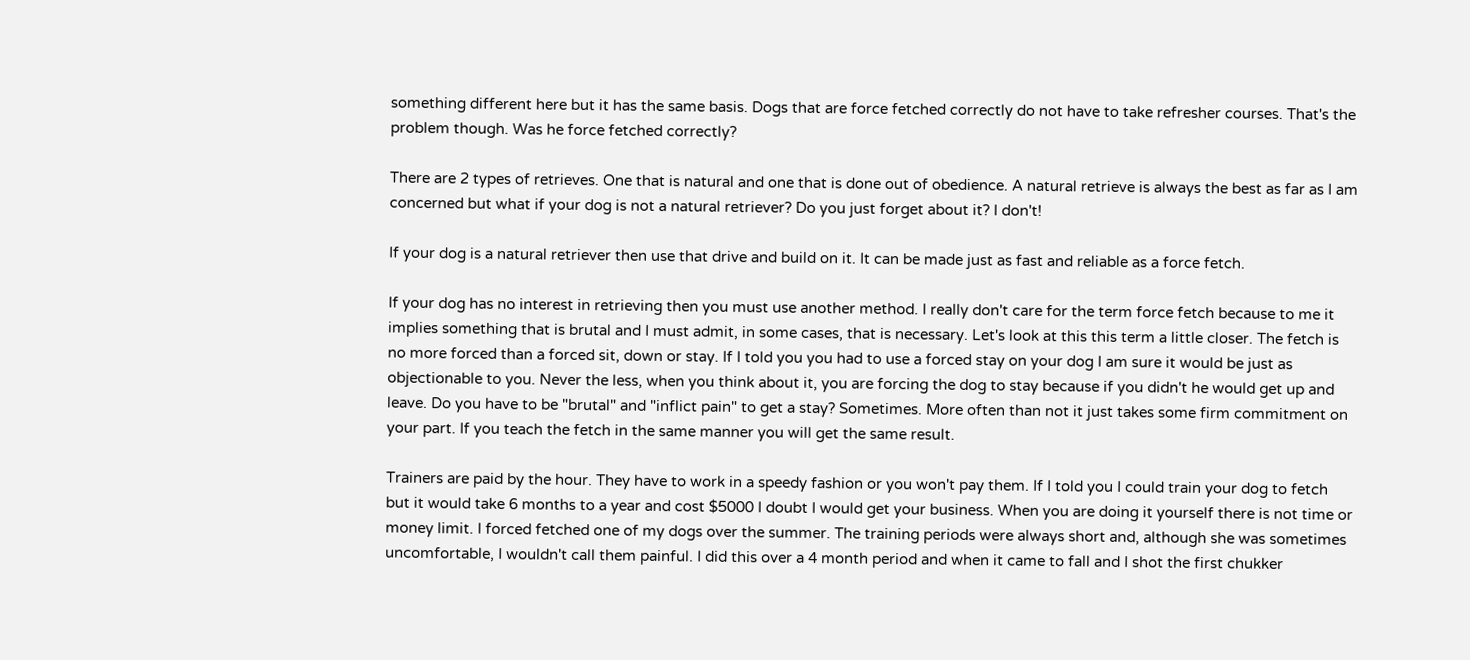something different here but it has the same basis. Dogs that are force fetched correctly do not have to take refresher courses. That's the problem though. Was he force fetched correctly?

There are 2 types of retrieves. One that is natural and one that is done out of obedience. A natural retrieve is always the best as far as I am concerned but what if your dog is not a natural retriever? Do you just forget about it? I don't!

If your dog is a natural retriever then use that drive and build on it. It can be made just as fast and reliable as a force fetch.

If your dog has no interest in retrieving then you must use another method. I really don't care for the term force fetch because to me it implies something that is brutal and I must admit, in some cases, that is necessary. Let's look at this this term a little closer. The fetch is no more forced than a forced sit, down or stay. If I told you you had to use a forced stay on your dog I am sure it would be just as objectionable to you. Never the less, when you think about it, you are forcing the dog to stay because if you didn't he would get up and leave. Do you have to be "brutal" and "inflict pain" to get a stay? Sometimes. More often than not it just takes some firm commitment on your part. If you teach the fetch in the same manner you will get the same result.

Trainers are paid by the hour. They have to work in a speedy fashion or you won't pay them. If I told you I could train your dog to fetch but it would take 6 months to a year and cost $5000 I doubt I would get your business. When you are doing it yourself there is not time or money limit. I forced fetched one of my dogs over the summer. The training periods were always short and, although she was sometimes uncomfortable, I wouldn't call them painful. I did this over a 4 month period and when it came to fall and I shot the first chukker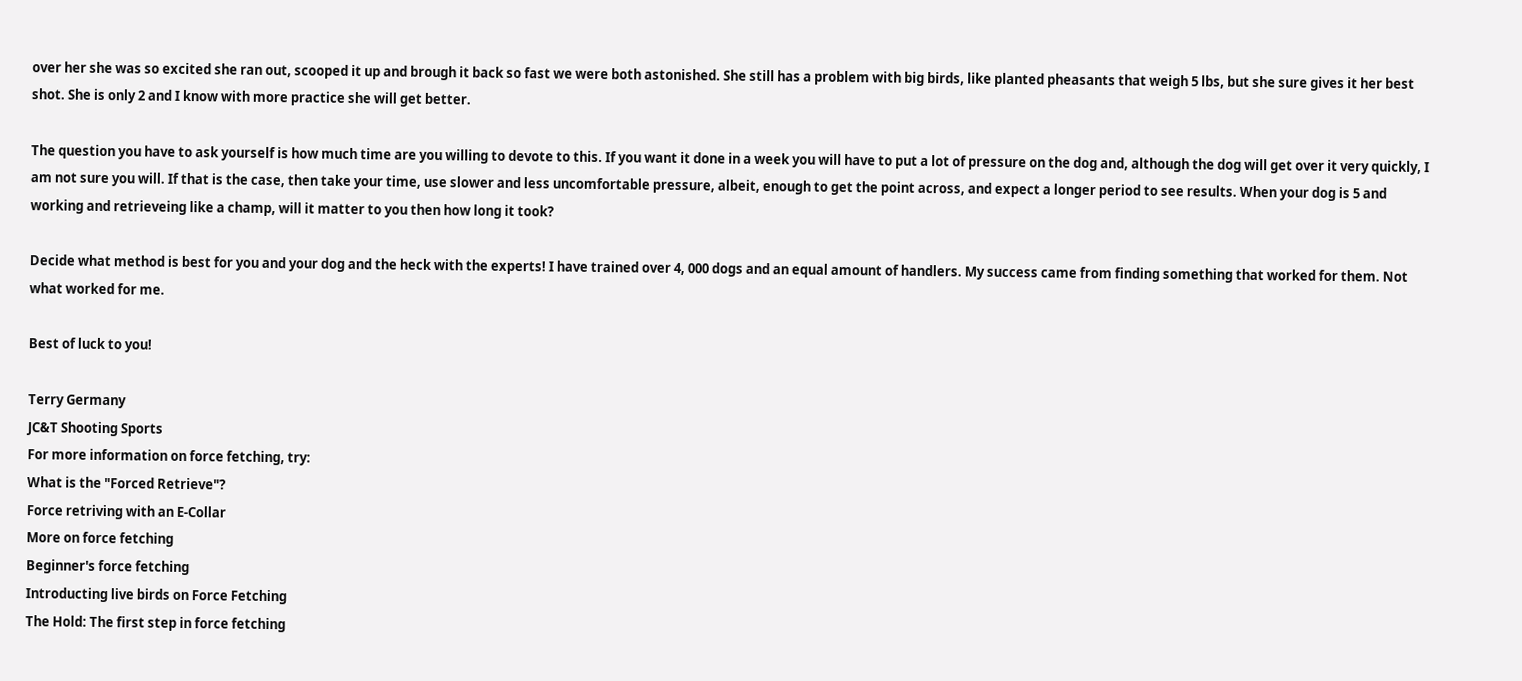over her she was so excited she ran out, scooped it up and brough it back so fast we were both astonished. She still has a problem with big birds, like planted pheasants that weigh 5 lbs, but she sure gives it her best shot. She is only 2 and I know with more practice she will get better.

The question you have to ask yourself is how much time are you willing to devote to this. If you want it done in a week you will have to put a lot of pressure on the dog and, although the dog will get over it very quickly, I am not sure you will. If that is the case, then take your time, use slower and less uncomfortable pressure, albeit, enough to get the point across, and expect a longer period to see results. When your dog is 5 and working and retrieveing like a champ, will it matter to you then how long it took?

Decide what method is best for you and your dog and the heck with the experts! I have trained over 4, 000 dogs and an equal amount of handlers. My success came from finding something that worked for them. Not what worked for me.

Best of luck to you!

Terry Germany
JC&T Shooting Sports
For more information on force fetching, try:
What is the "Forced Retrieve"?
Force retriving with an E-Collar
More on force fetching
Beginner's force fetching
Introducting live birds on Force Fetching
The Hold: The first step in force fetching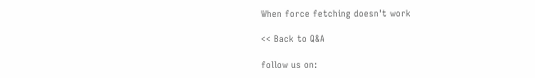When force fetching doesn't work

<< Back to Q&A

follow us on: